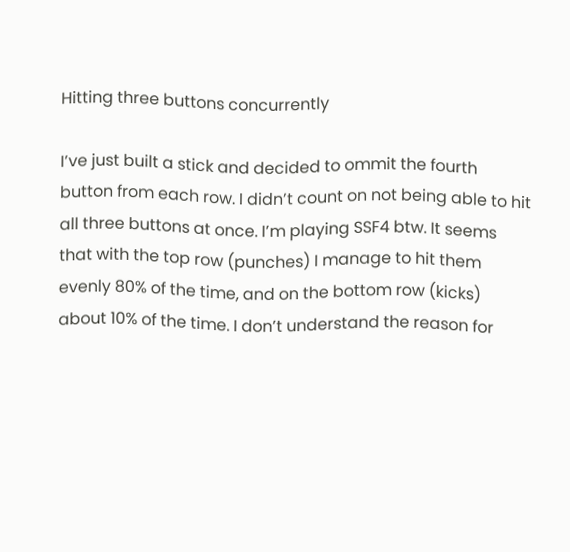Hitting three buttons concurrently

I’ve just built a stick and decided to ommit the fourth button from each row. I didn’t count on not being able to hit all three buttons at once. I’m playing SSF4 btw. It seems that with the top row (punches) I manage to hit them evenly 80% of the time, and on the bottom row (kicks) about 10% of the time. I don’t understand the reason for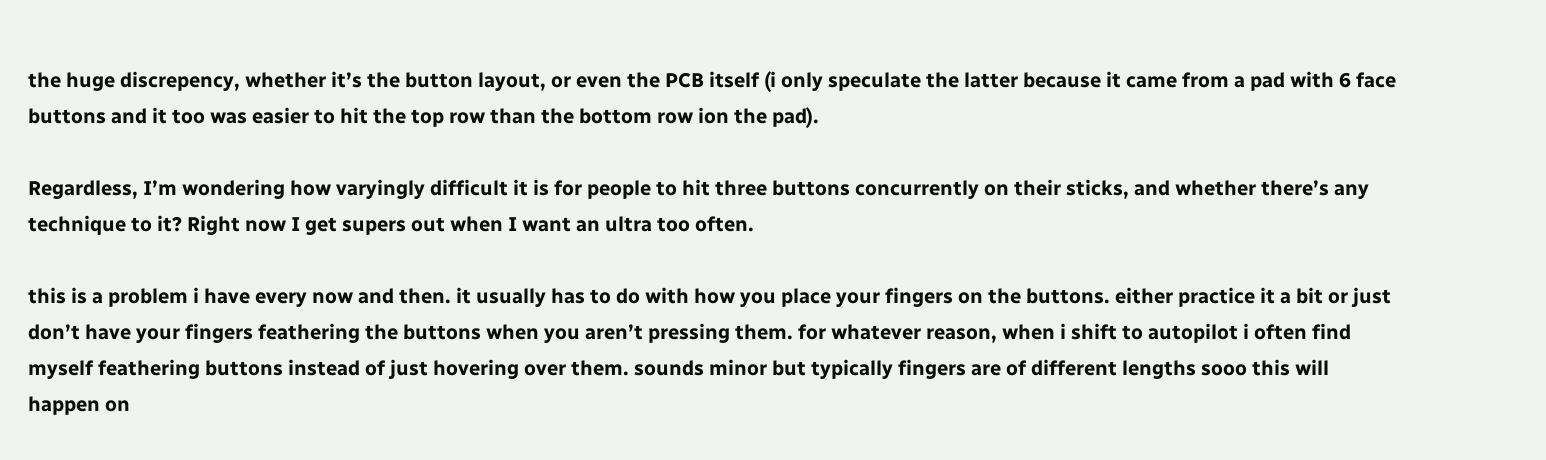the huge discrepency, whether it’s the button layout, or even the PCB itself (i only speculate the latter because it came from a pad with 6 face buttons and it too was easier to hit the top row than the bottom row ion the pad).

Regardless, I’m wondering how varyingly difficult it is for people to hit three buttons concurrently on their sticks, and whether there’s any technique to it? Right now I get supers out when I want an ultra too often.

this is a problem i have every now and then. it usually has to do with how you place your fingers on the buttons. either practice it a bit or just don’t have your fingers feathering the buttons when you aren’t pressing them. for whatever reason, when i shift to autopilot i often find myself feathering buttons instead of just hovering over them. sounds minor but typically fingers are of different lengths sooo this will happen on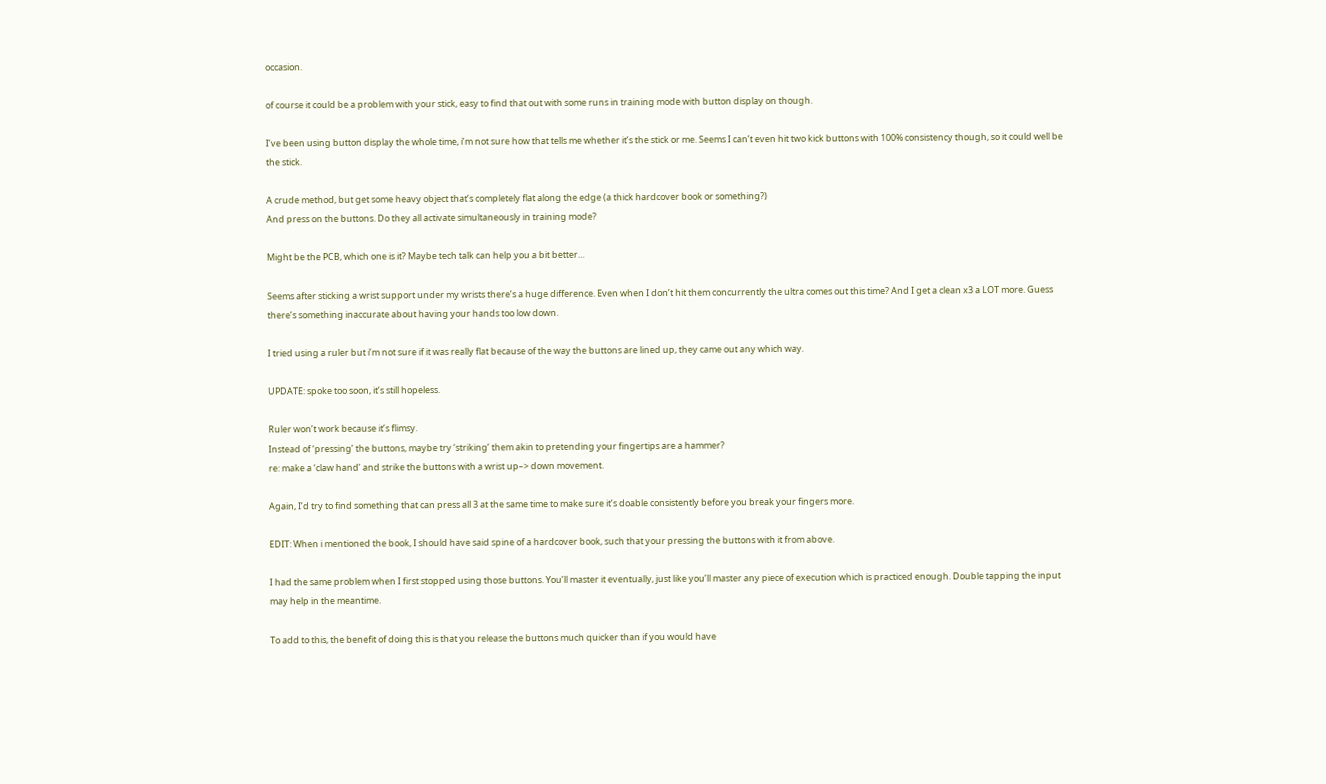occasion.

of course it could be a problem with your stick, easy to find that out with some runs in training mode with button display on though.

I’ve been using button display the whole time, i’m not sure how that tells me whether it’s the stick or me. Seems I can’t even hit two kick buttons with 100% consistency though, so it could well be the stick.

A crude method, but get some heavy object that’s completely flat along the edge (a thick hardcover book or something?)
And press on the buttons. Do they all activate simultaneously in training mode?

Might be the PCB, which one is it? Maybe tech talk can help you a bit better…

Seems after sticking a wrist support under my wrists there’s a huge difference. Even when I don’t hit them concurrently the ultra comes out this time? And I get a clean x3 a LOT more. Guess there’s something inaccurate about having your hands too low down.

I tried using a ruler but i’m not sure if it was really flat because of the way the buttons are lined up, they came out any which way.

UPDATE: spoke too soon, it’s still hopeless.

Ruler won’t work because it’s flimsy.
Instead of ‘pressing’ the buttons, maybe try ‘striking’ them akin to pretending your fingertips are a hammer?
re: make a ‘claw hand’ and strike the buttons with a wrist up–> down movement.

Again, I’d try to find something that can press all 3 at the same time to make sure it’s doable consistently before you break your fingers more.

EDIT: When i mentioned the book, I should have said spine of a hardcover book, such that your pressing the buttons with it from above.

I had the same problem when I first stopped using those buttons. You’ll master it eventually, just like you’ll master any piece of execution which is practiced enough. Double tapping the input may help in the meantime.

To add to this, the benefit of doing this is that you release the buttons much quicker than if you would have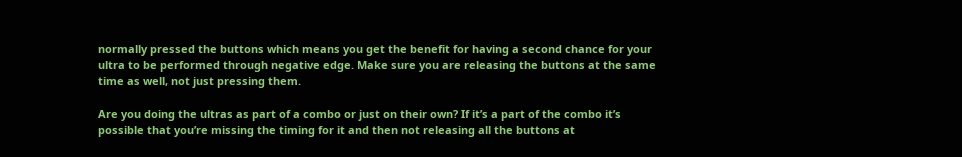normally pressed the buttons which means you get the benefit for having a second chance for your ultra to be performed through negative edge. Make sure you are releasing the buttons at the same time as well, not just pressing them.

Are you doing the ultras as part of a combo or just on their own? If it’s a part of the combo it’s possible that you’re missing the timing for it and then not releasing all the buttons at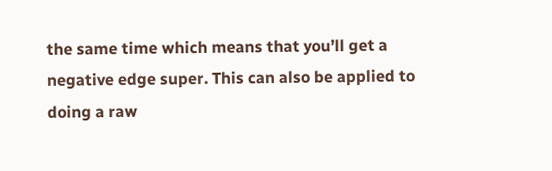the same time which means that you’ll get a negative edge super. This can also be applied to doing a raw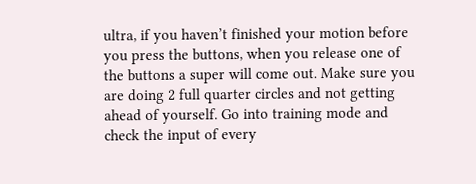ultra, if you haven’t finished your motion before you press the buttons, when you release one of the buttons a super will come out. Make sure you are doing 2 full quarter circles and not getting ahead of yourself. Go into training mode and check the input of every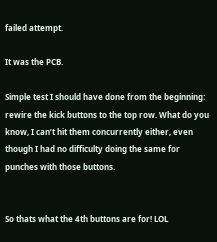failed attempt.

It was the PCB.

Simple test I should have done from the beginning: rewire the kick buttons to the top row. What do you know, I can’t hit them concurrently either, even though I had no difficulty doing the same for punches with those buttons.


So thats what the 4th buttons are for! LOL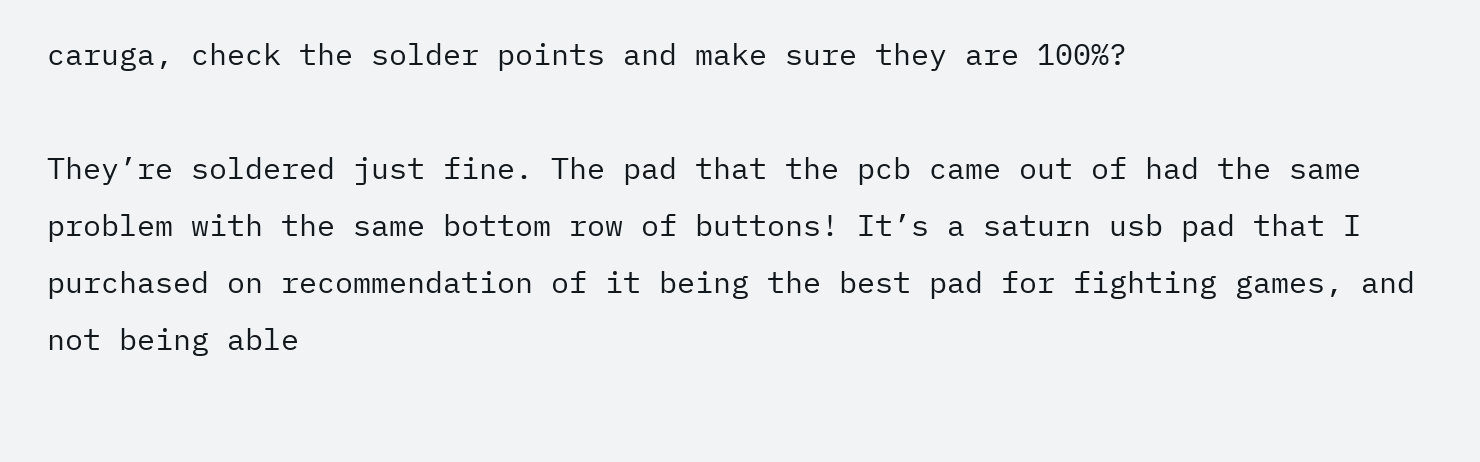caruga, check the solder points and make sure they are 100%?

They’re soldered just fine. The pad that the pcb came out of had the same problem with the same bottom row of buttons! It’s a saturn usb pad that I purchased on recommendation of it being the best pad for fighting games, and not being able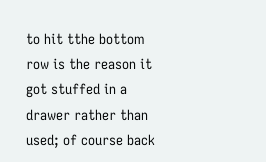to hit tthe bottom row is the reason it got stuffed in a drawer rather than used; of course back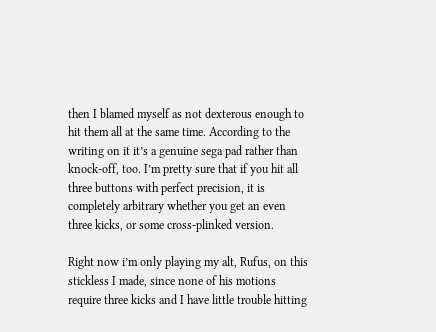then I blamed myself as not dexterous enough to hit them all at the same time. According to the writing on it it’s a genuine sega pad rather than knock-off, too. I’m pretty sure that if you hit all three buttons with perfect precision, it is completely arbitrary whether you get an even three kicks, or some cross-plinked version.

Right now i’m only playing my alt, Rufus, on this stickless I made, since none of his motions require three kicks and I have little trouble hitting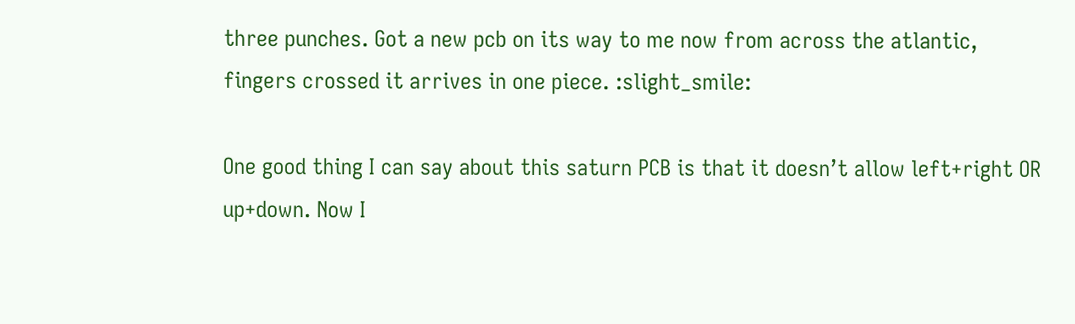three punches. Got a new pcb on its way to me now from across the atlantic, fingers crossed it arrives in one piece. :slight_smile:

One good thing I can say about this saturn PCB is that it doesn’t allow left+right OR up+down. Now I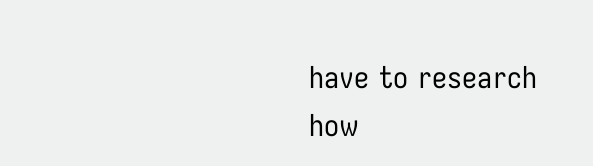have to research how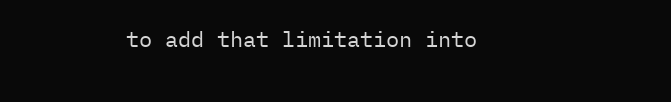to add that limitation into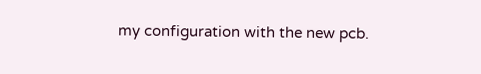my configuration with the new pcb.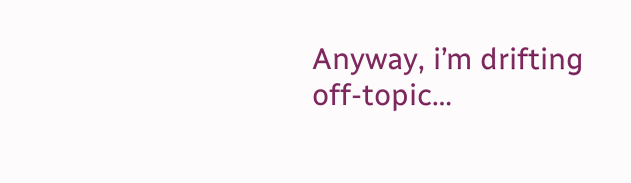Anyway, i’m drifting off-topic…